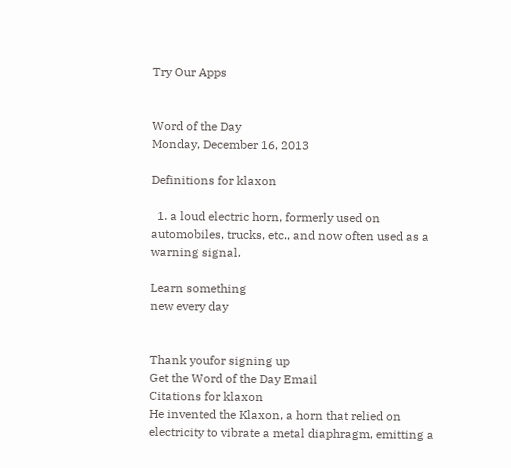Try Our Apps


Word of the Day
Monday, December 16, 2013

Definitions for klaxon

  1. a loud electric horn, formerly used on automobiles, trucks, etc., and now often used as a warning signal.

Learn something
new every day


Thank youfor signing up
Get the Word of the Day Email
Citations for klaxon
He invented the Klaxon, a horn that relied on electricity to vibrate a metal diaphragm, emitting a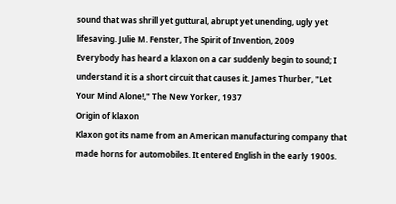sound that was shrill yet guttural, abrupt yet unending, ugly yet lifesaving. Julie M. Fenster, The Spirit of Invention, 2009
Everybody has heard a klaxon on a car suddenly begin to sound; I understand it is a short circuit that causes it. James Thurber, "Let Your Mind Alone!," The New Yorker, 1937
Origin of klaxon
Klaxon got its name from an American manufacturing company that made horns for automobiles. It entered English in the early 1900s.